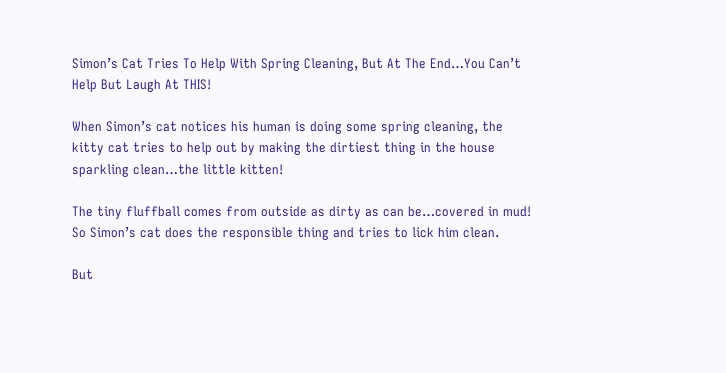Simon’s Cat Tries To Help With Spring Cleaning, But At The End…You Can’t Help But Laugh At THIS!

When Simon’s cat notices his human is doing some spring cleaning, the kitty cat tries to help out by making the dirtiest thing in the house sparkling clean…the little kitten!

The tiny fluffball comes from outside as dirty as can be…covered in mud! So Simon’s cat does the responsible thing and tries to lick him clean.

But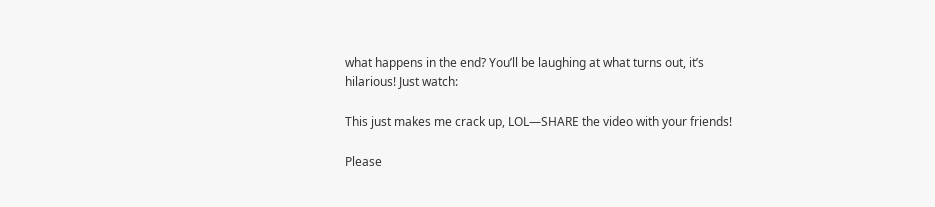what happens in the end? You’ll be laughing at what turns out, it’s hilarious! Just watch:

This just makes me crack up, LOL—SHARE the video with your friends!

Please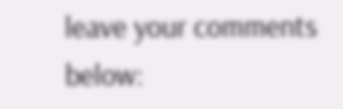leave your comments below: